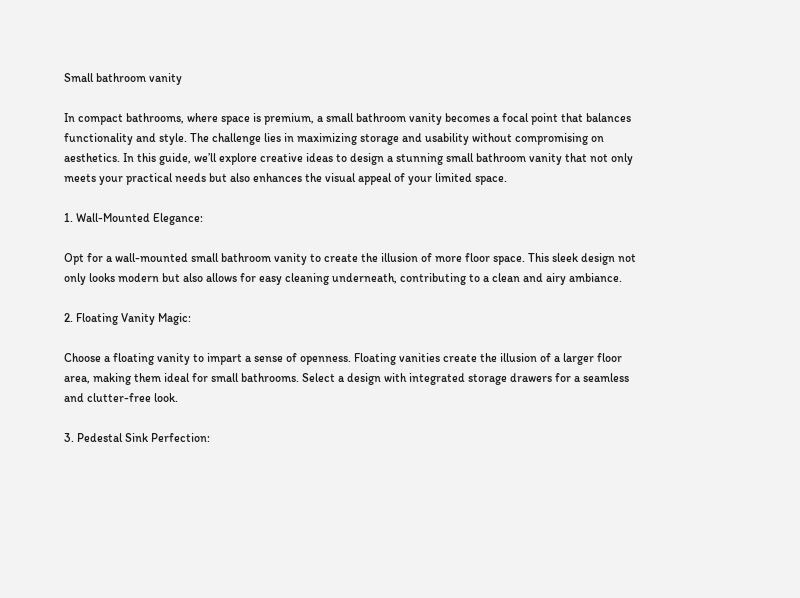Small bathroom vanity

In compact bathrooms, where space is premium, a small bathroom vanity becomes a focal point that balances functionality and style. The challenge lies in maximizing storage and usability without compromising on aesthetics. In this guide, we’ll explore creative ideas to design a stunning small bathroom vanity that not only meets your practical needs but also enhances the visual appeal of your limited space.

1. Wall-Mounted Elegance:

Opt for a wall-mounted small bathroom vanity to create the illusion of more floor space. This sleek design not only looks modern but also allows for easy cleaning underneath, contributing to a clean and airy ambiance.

2. Floating Vanity Magic:

Choose a floating vanity to impart a sense of openness. Floating vanities create the illusion of a larger floor area, making them ideal for small bathrooms. Select a design with integrated storage drawers for a seamless and clutter-free look.

3. Pedestal Sink Perfection: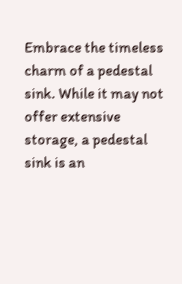Embrace the timeless charm of a pedestal sink. While it may not offer extensive storage, a pedestal sink is an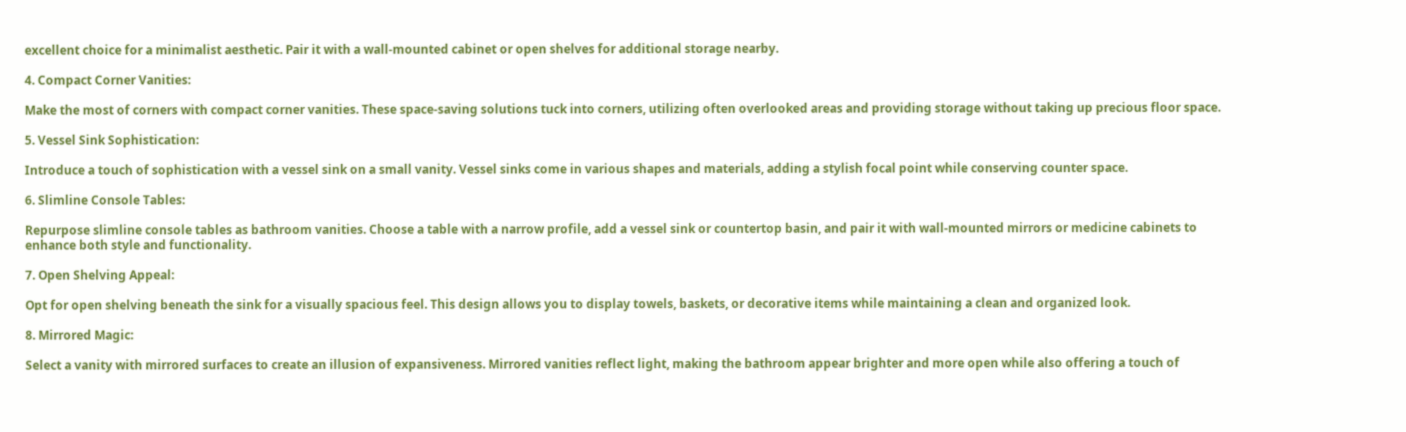excellent choice for a minimalist aesthetic. Pair it with a wall-mounted cabinet or open shelves for additional storage nearby.

4. Compact Corner Vanities:

Make the most of corners with compact corner vanities. These space-saving solutions tuck into corners, utilizing often overlooked areas and providing storage without taking up precious floor space.

5. Vessel Sink Sophistication:

Introduce a touch of sophistication with a vessel sink on a small vanity. Vessel sinks come in various shapes and materials, adding a stylish focal point while conserving counter space.

6. Slimline Console Tables:

Repurpose slimline console tables as bathroom vanities. Choose a table with a narrow profile, add a vessel sink or countertop basin, and pair it with wall-mounted mirrors or medicine cabinets to enhance both style and functionality.

7. Open Shelving Appeal:

Opt for open shelving beneath the sink for a visually spacious feel. This design allows you to display towels, baskets, or decorative items while maintaining a clean and organized look.

8. Mirrored Magic:

Select a vanity with mirrored surfaces to create an illusion of expansiveness. Mirrored vanities reflect light, making the bathroom appear brighter and more open while also offering a touch of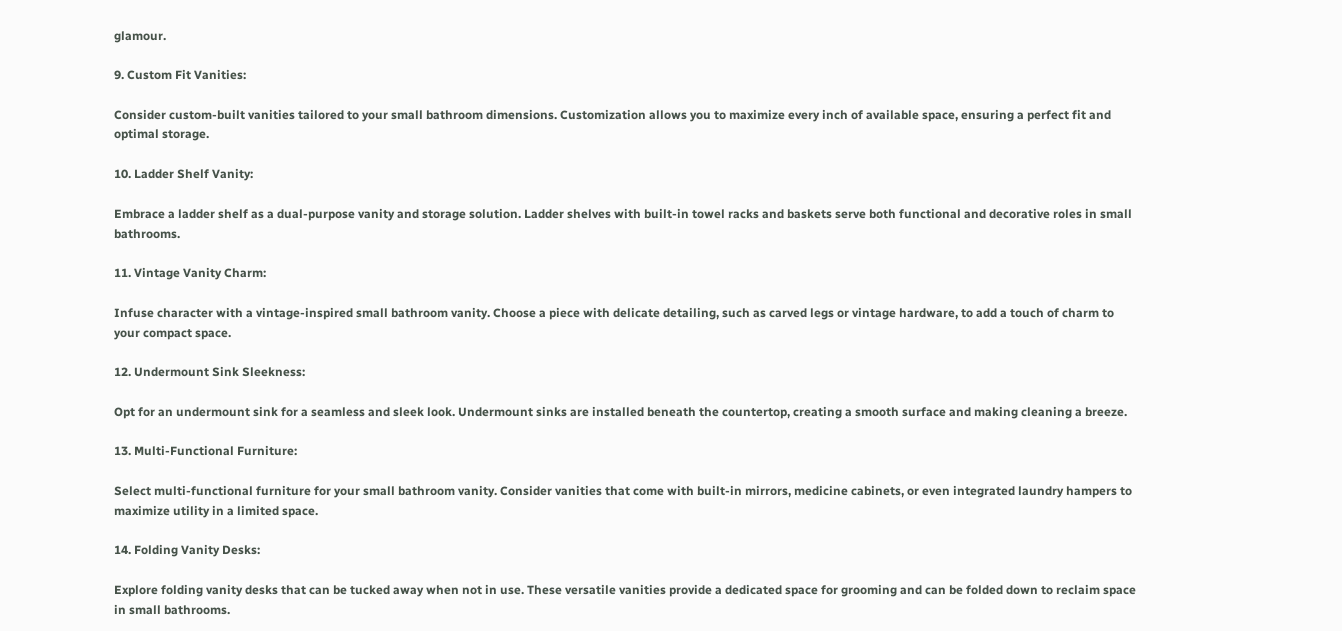glamour.

9. Custom Fit Vanities:

Consider custom-built vanities tailored to your small bathroom dimensions. Customization allows you to maximize every inch of available space, ensuring a perfect fit and optimal storage.

10. Ladder Shelf Vanity:

Embrace a ladder shelf as a dual-purpose vanity and storage solution. Ladder shelves with built-in towel racks and baskets serve both functional and decorative roles in small bathrooms.

11. Vintage Vanity Charm:

Infuse character with a vintage-inspired small bathroom vanity. Choose a piece with delicate detailing, such as carved legs or vintage hardware, to add a touch of charm to your compact space.

12. Undermount Sink Sleekness:

Opt for an undermount sink for a seamless and sleek look. Undermount sinks are installed beneath the countertop, creating a smooth surface and making cleaning a breeze.

13. Multi-Functional Furniture:

Select multi-functional furniture for your small bathroom vanity. Consider vanities that come with built-in mirrors, medicine cabinets, or even integrated laundry hampers to maximize utility in a limited space.

14. Folding Vanity Desks:

Explore folding vanity desks that can be tucked away when not in use. These versatile vanities provide a dedicated space for grooming and can be folded down to reclaim space in small bathrooms.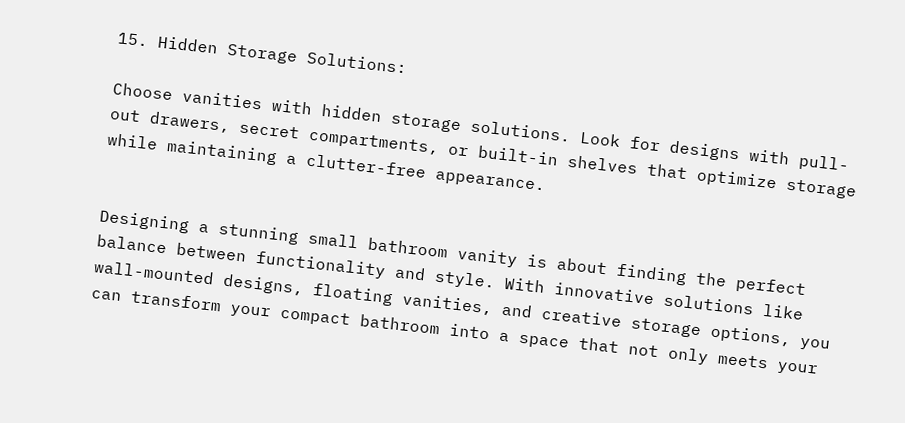15. Hidden Storage Solutions:

Choose vanities with hidden storage solutions. Look for designs with pull-out drawers, secret compartments, or built-in shelves that optimize storage while maintaining a clutter-free appearance.


Designing a stunning small bathroom vanity is about finding the perfect balance between functionality and style. With innovative solutions like wall-mounted designs, floating vanities, and creative storage options, you can transform your compact bathroom into a space that not only meets your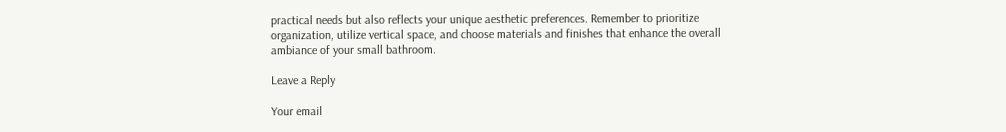practical needs but also reflects your unique aesthetic preferences. Remember to prioritize organization, utilize vertical space, and choose materials and finishes that enhance the overall ambiance of your small bathroom.

Leave a Reply

Your email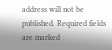address will not be published. Required fields are marked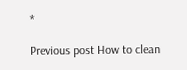*

Previous post How to clean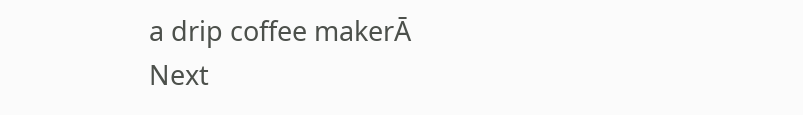a drip coffee makerĀ
Next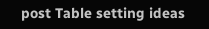post Table setting ideas